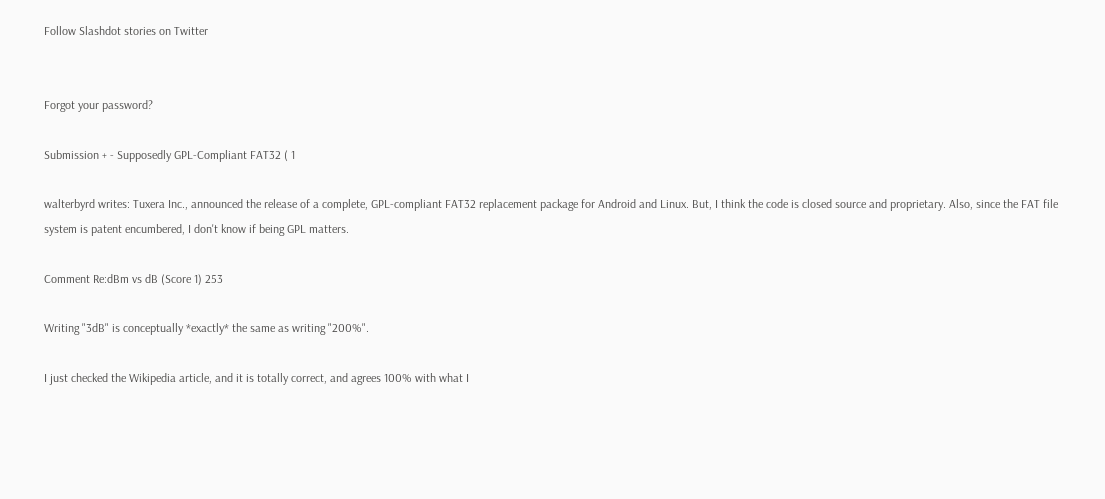Follow Slashdot stories on Twitter


Forgot your password?

Submission + - Supposedly GPL-Compliant FAT32 ( 1

walterbyrd writes: Tuxera Inc., announced the release of a complete, GPL-compliant FAT32 replacement package for Android and Linux. But, I think the code is closed source and proprietary. Also, since the FAT file system is patent encumbered, I don't know if being GPL matters.

Comment Re:dBm vs dB (Score 1) 253

Writing "3dB" is conceptually *exactly* the same as writing "200%".

I just checked the Wikipedia article, and it is totally correct, and agrees 100% with what I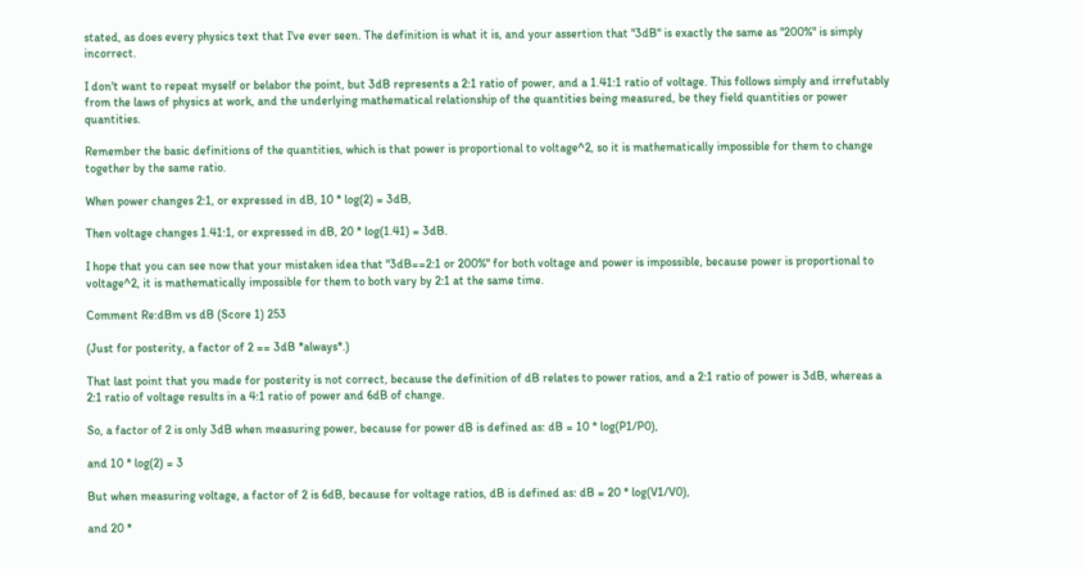stated, as does every physics text that I've ever seen. The definition is what it is, and your assertion that "3dB" is exactly the same as "200%" is simply incorrect.

I don't want to repeat myself or belabor the point, but 3dB represents a 2:1 ratio of power, and a 1.41:1 ratio of voltage. This follows simply and irrefutably from the laws of physics at work, and the underlying mathematical relationship of the quantities being measured, be they field quantities or power quantities.

Remember the basic definitions of the quantities, which is that power is proportional to voltage^2, so it is mathematically impossible for them to change together by the same ratio.

When power changes 2:1, or expressed in dB, 10 * log(2) = 3dB,

Then voltage changes 1.41:1, or expressed in dB, 20 * log(1.41) = 3dB.

I hope that you can see now that your mistaken idea that "3dB==2:1 or 200%" for both voltage and power is impossible, because power is proportional to voltage^2, it is mathematically impossible for them to both vary by 2:1 at the same time.

Comment Re:dBm vs dB (Score 1) 253

(Just for posterity, a factor of 2 == 3dB *always*.)

That last point that you made for posterity is not correct, because the definition of dB relates to power ratios, and a 2:1 ratio of power is 3dB, whereas a 2:1 ratio of voltage results in a 4:1 ratio of power and 6dB of change.

So, a factor of 2 is only 3dB when measuring power, because for power dB is defined as: dB = 10 * log(P1/P0),

and 10 * log(2) = 3

But when measuring voltage, a factor of 2 is 6dB, because for voltage ratios, dB is defined as: dB = 20 * log(V1/V0),

and 20 *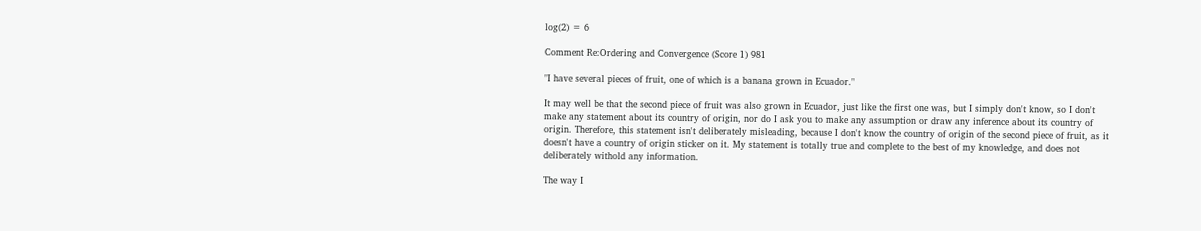log(2) = 6

Comment Re:Ordering and Convergence (Score 1) 981

"I have several pieces of fruit, one of which is a banana grown in Ecuador."

It may well be that the second piece of fruit was also grown in Ecuador, just like the first one was, but I simply don't know, so I don't make any statement about its country of origin, nor do I ask you to make any assumption or draw any inference about its country of origin. Therefore, this statement isn't deliberately misleading, because I don't know the country of origin of the second piece of fruit, as it doesn't have a country of origin sticker on it. My statement is totally true and complete to the best of my knowledge, and does not deliberately withold any information.

The way I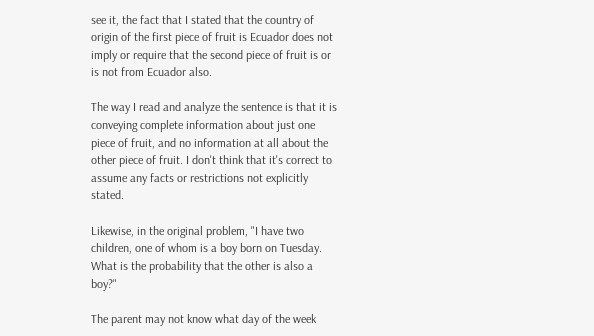see it, the fact that I stated that the country of origin of the first piece of fruit is Ecuador does not imply or require that the second piece of fruit is or is not from Ecuador also.

The way I read and analyze the sentence is that it is conveying complete information about just one piece of fruit, and no information at all about the other piece of fruit. I don't think that it's correct to assume any facts or restrictions not explicitly stated.

Likewise, in the original problem, "I have two children, one of whom is a boy born on Tuesday. What is the probability that the other is also a boy?"

The parent may not know what day of the week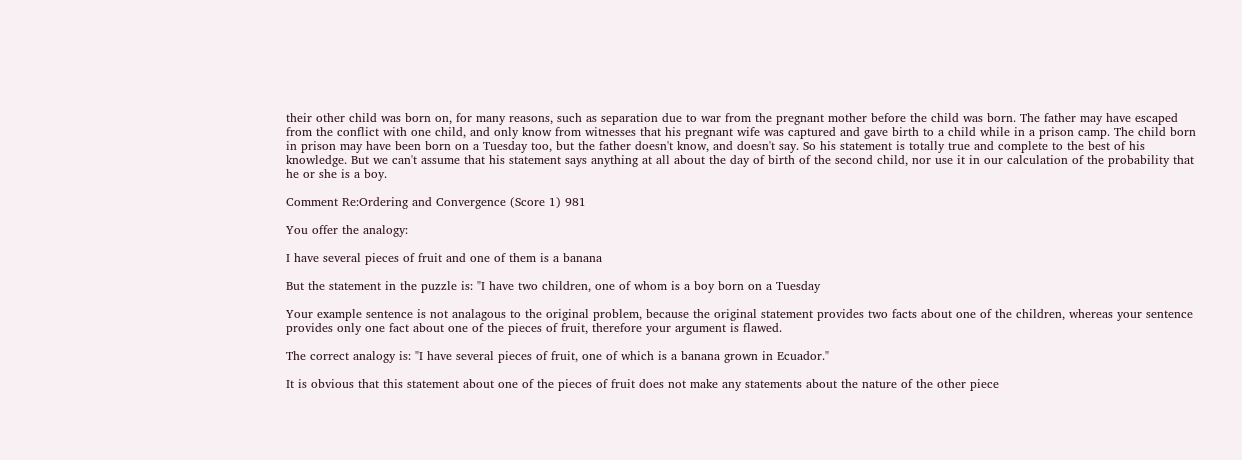their other child was born on, for many reasons, such as separation due to war from the pregnant mother before the child was born. The father may have escaped from the conflict with one child, and only know from witnesses that his pregnant wife was captured and gave birth to a child while in a prison camp. The child born in prison may have been born on a Tuesday too, but the father doesn't know, and doesn't say. So his statement is totally true and complete to the best of his knowledge. But we can't assume that his statement says anything at all about the day of birth of the second child, nor use it in our calculation of the probability that he or she is a boy.

Comment Re:Ordering and Convergence (Score 1) 981

You offer the analogy:

I have several pieces of fruit and one of them is a banana

But the statement in the puzzle is: "I have two children, one of whom is a boy born on a Tuesday

Your example sentence is not analagous to the original problem, because the original statement provides two facts about one of the children, whereas your sentence provides only one fact about one of the pieces of fruit, therefore your argument is flawed.

The correct analogy is: "I have several pieces of fruit, one of which is a banana grown in Ecuador."

It is obvious that this statement about one of the pieces of fruit does not make any statements about the nature of the other piece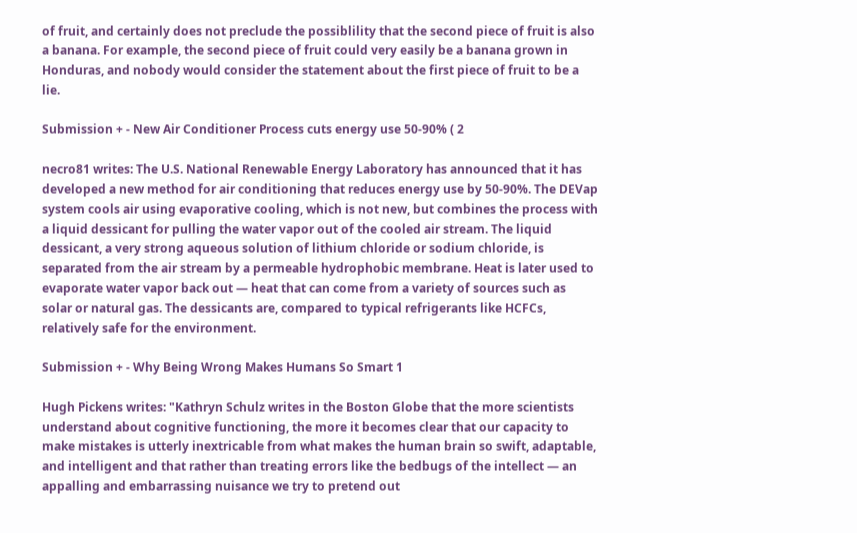of fruit, and certainly does not preclude the possiblility that the second piece of fruit is also a banana. For example, the second piece of fruit could very easily be a banana grown in Honduras, and nobody would consider the statement about the first piece of fruit to be a lie.

Submission + - New Air Conditioner Process cuts energy use 50-90% ( 2

necro81 writes: The U.S. National Renewable Energy Laboratory has announced that it has developed a new method for air conditioning that reduces energy use by 50-90%. The DEVap system cools air using evaporative cooling, which is not new, but combines the process with a liquid dessicant for pulling the water vapor out of the cooled air stream. The liquid dessicant, a very strong aqueous solution of lithium chloride or sodium chloride, is separated from the air stream by a permeable hydrophobic membrane. Heat is later used to evaporate water vapor back out — heat that can come from a variety of sources such as solar or natural gas. The dessicants are, compared to typical refrigerants like HCFCs, relatively safe for the environment.

Submission + - Why Being Wrong Makes Humans So Smart 1

Hugh Pickens writes: "Kathryn Schulz writes in the Boston Globe that the more scientists understand about cognitive functioning, the more it becomes clear that our capacity to make mistakes is utterly inextricable from what makes the human brain so swift, adaptable, and intelligent and that rather than treating errors like the bedbugs of the intellect — an appalling and embarrassing nuisance we try to pretend out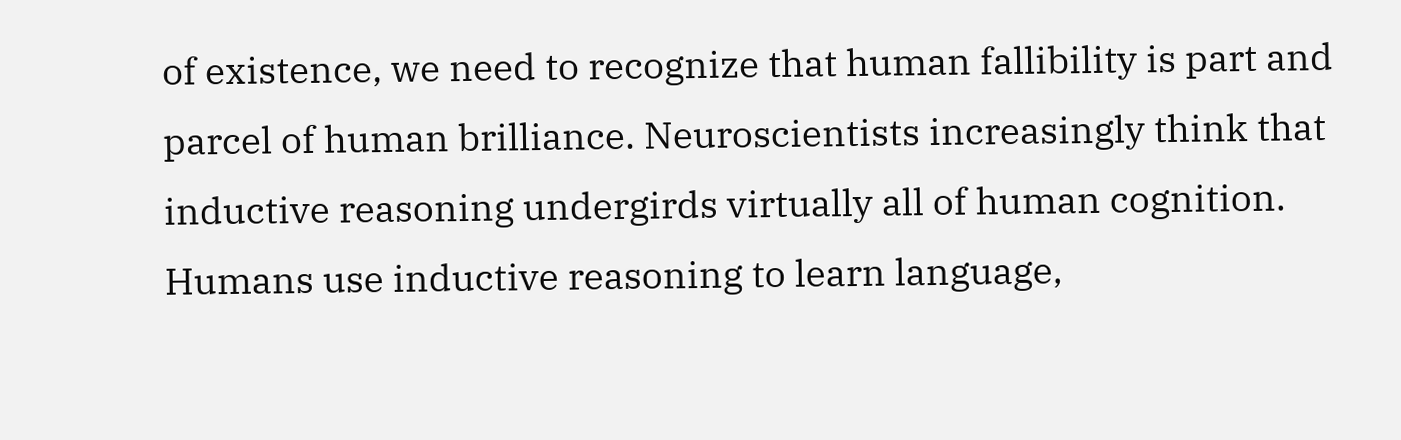of existence, we need to recognize that human fallibility is part and parcel of human brilliance. Neuroscientists increasingly think that inductive reasoning undergirds virtually all of human cognition. Humans use inductive reasoning to learn language,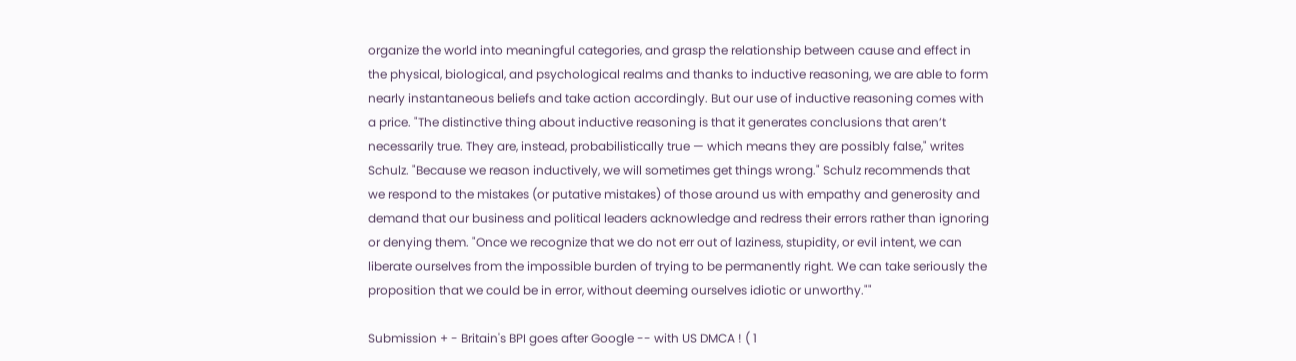organize the world into meaningful categories, and grasp the relationship between cause and effect in the physical, biological, and psychological realms and thanks to inductive reasoning, we are able to form nearly instantaneous beliefs and take action accordingly. But our use of inductive reasoning comes with a price. "The distinctive thing about inductive reasoning is that it generates conclusions that aren’t necessarily true. They are, instead, probabilistically true — which means they are possibly false," writes Schulz. "Because we reason inductively, we will sometimes get things wrong." Schulz recommends that we respond to the mistakes (or putative mistakes) of those around us with empathy and generosity and demand that our business and political leaders acknowledge and redress their errors rather than ignoring or denying them. "Once we recognize that we do not err out of laziness, stupidity, or evil intent, we can liberate ourselves from the impossible burden of trying to be permanently right. We can take seriously the proposition that we could be in error, without deeming ourselves idiotic or unworthy.""

Submission + - Britain's BPI goes after Google -- with US DMCA ! ( 1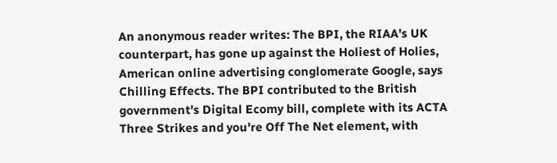An anonymous reader writes: The BPI, the RIAA's UK counterpart, has gone up against the Holiest of Holies, American online advertising conglomerate Google, says Chilling Effects. The BPI contributed to the British government's Digital Ecomy bill, complete with its ACTA Three Strikes and you're Off The Net element, with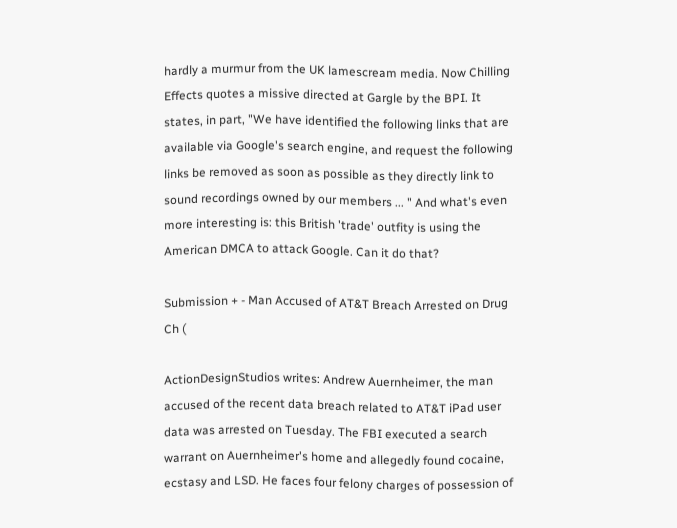hardly a murmur from the UK lamescream media. Now Chilling Effects quotes a missive directed at Gargle by the BPI. It states, in part, "We have identified the following links that are available via Google's search engine, and request the following links be removed as soon as possible as they directly link to sound recordings owned by our members ... " And what's even more interesting is: this British 'trade' outfity is using the American DMCA to attack Google. Can it do that?

Submission + - Man Accused of AT&T Breach Arrested on Drug Ch (

ActionDesignStudios writes: Andrew Auernheimer, the man accused of the recent data breach related to AT&T iPad user data was arrested on Tuesday. The FBI executed a search warrant on Auernheimer's home and allegedly found cocaine, ecstasy and LSD. He faces four felony charges of possession of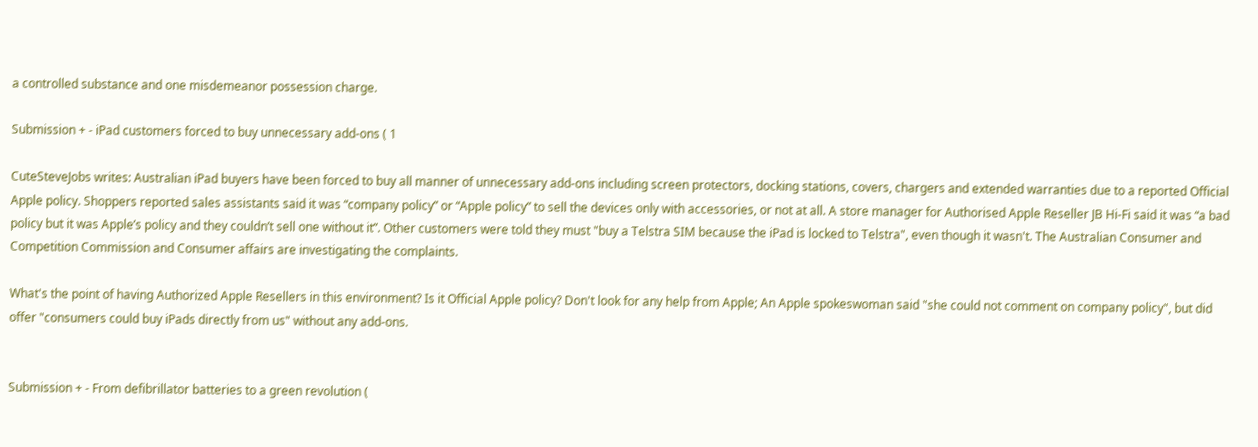a controlled substance and one misdemeanor possession charge.

Submission + - iPad customers forced to buy unnecessary add-ons ( 1

CuteSteveJobs writes: Australian iPad buyers have been forced to buy all manner of unnecessary add-ons including screen protectors, docking stations, covers, chargers and extended warranties due to a reported Official Apple policy. Shoppers reported sales assistants said it was “company policy” or “Apple policy” to sell the devices only with accessories, or not at all. A store manager for Authorised Apple Reseller JB Hi-Fi said it was “a bad policy but it was Apple’s policy and they couldn’t sell one without it”. Other customers were told they must "buy a Telstra SIM because the iPad is locked to Telstra", even though it wasn't. The Australian Consumer and Competition Commission and Consumer affairs are investigating the complaints.

What's the point of having Authorized Apple Resellers in this environment? Is it Official Apple policy? Don't look for any help from Apple; An Apple spokeswoman said "she could not comment on company policy", but did offer "consumers could buy iPads directly from us" without any add-ons.


Submission + - From defibrillator batteries to a green revolution (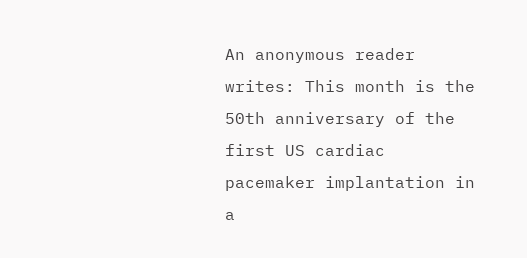An anonymous reader writes: This month is the 50th anniversary of the first US cardiac pacemaker implantation in a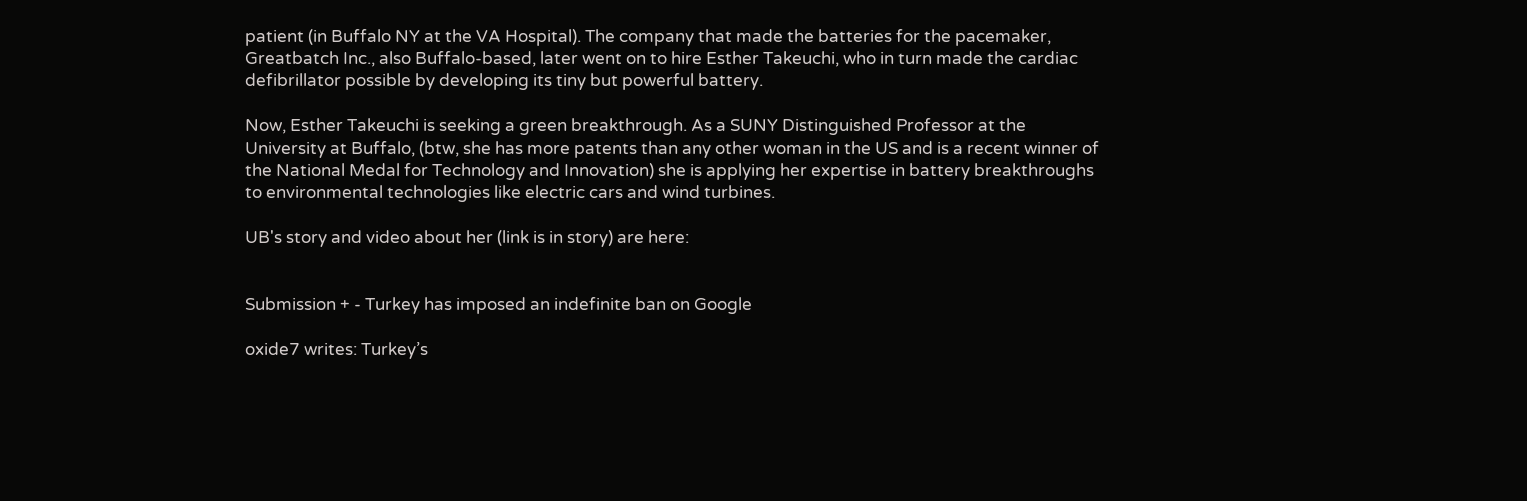patient (in Buffalo NY at the VA Hospital). The company that made the batteries for the pacemaker, Greatbatch Inc., also Buffalo-based, later went on to hire Esther Takeuchi, who in turn made the cardiac defibrillator possible by developing its tiny but powerful battery.

Now, Esther Takeuchi is seeking a green breakthrough. As a SUNY Distinguished Professor at the University at Buffalo, (btw, she has more patents than any other woman in the US and is a recent winner of the National Medal for Technology and Innovation) she is applying her expertise in battery breakthroughs to environmental technologies like electric cars and wind turbines.

UB's story and video about her (link is in story) are here:


Submission + - Turkey has imposed an indefinite ban on Google

oxide7 writes: Turkey’s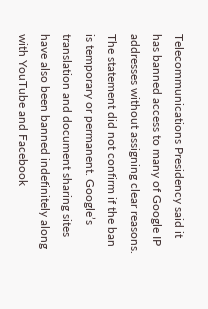Telecommunications Presidency said it has banned access to many of Google IP addresses without assigning clear reasons. The statement did not confirm if the ban is temporary or permanent. Google’s translation and document sharing sites have also been banned indefinitely along with YouTube and Facebook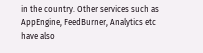in the country. Other services such as AppEngine, FeedBurner, Analytics etc have also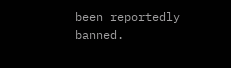been reportedly banned.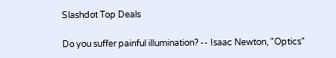Slashdot Top Deals

Do you suffer painful illumination? -- Isaac Newton, "Optics"